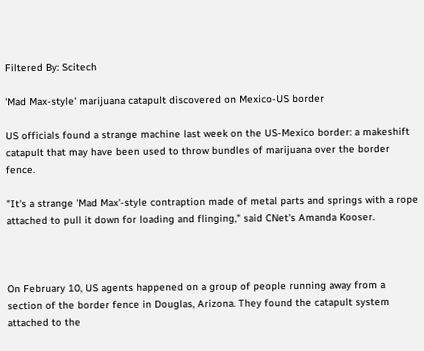Filtered By: Scitech

'Mad Max-style' marijuana catapult discovered on Mexico-US border

US officials found a strange machine last week on the US-Mexico border: a makeshift catapult that may have been used to throw bundles of marijuana over the border fence.

"It's a strange 'Mad Max'-style contraption made of metal parts and springs with a rope attached to pull it down for loading and flinging," said CNet's Amanda Kooser.



On February 10, US agents happened on a group of people running away from a section of the border fence in Douglas, Arizona. They found the catapult system attached to the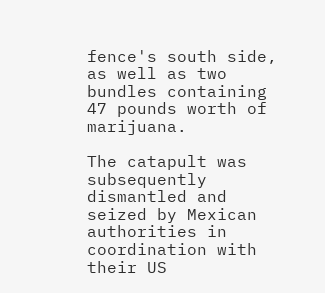fence's south side, as well as two bundles containing 47 pounds worth of marijuana.

The catapult was subsequently dismantled and seized by Mexican authorities in coordination with their US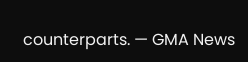counterparts. — GMA News